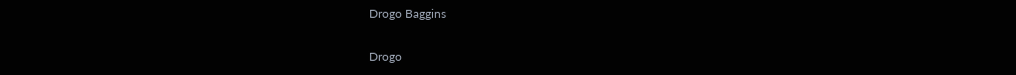Drogo Baggins

Drogo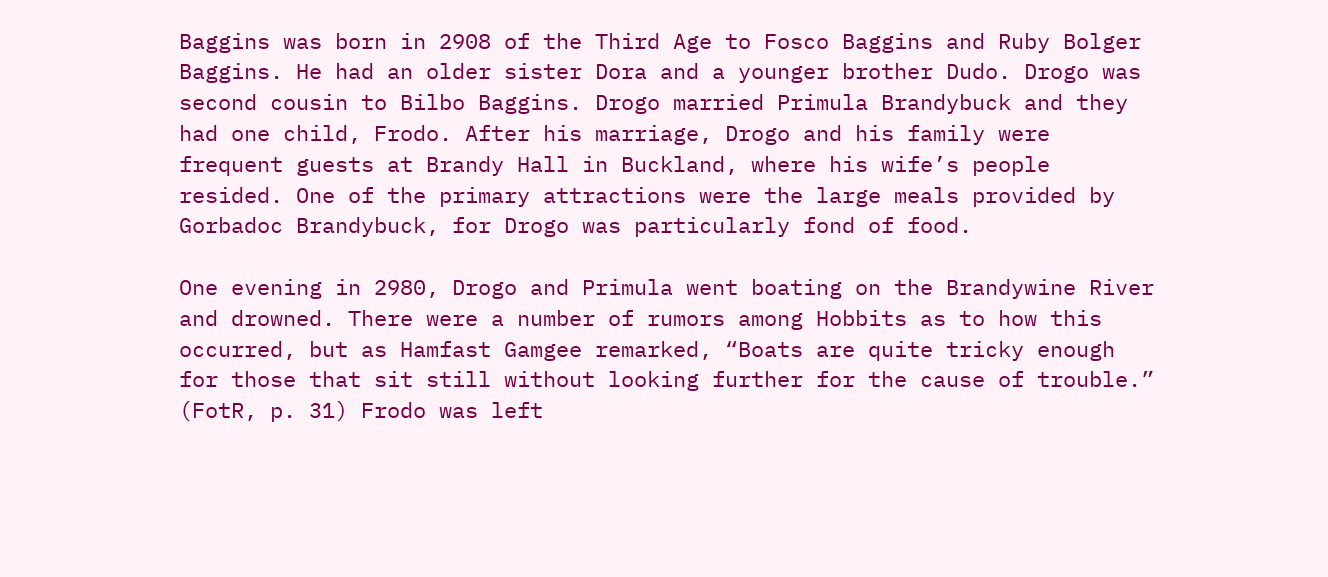Baggins was born in 2908 of the Third Age to Fosco Baggins and Ruby Bolger Baggins. He had an older sister Dora and a younger brother Dudo. Drogo was second cousin to Bilbo Baggins. Drogo married Primula Brandybuck and they had one child, Frodo. After his marriage, Drogo and his family were frequent guests at Brandy Hall in Buckland, where his wife’s people resided. One of the primary attractions were the large meals provided by Gorbadoc Brandybuck, for Drogo was particularly fond of food.

One evening in 2980, Drogo and Primula went boating on the Brandywine River and drowned. There were a number of rumors among Hobbits as to how this occurred, but as Hamfast Gamgee remarked, “Boats are quite tricky enough for those that sit still without looking further for the cause of trouble.” (FotR, p. 31) Frodo was left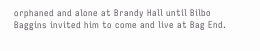orphaned and alone at Brandy Hall until Bilbo Baggins invited him to come and live at Bag End.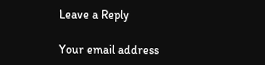Leave a Reply

Your email address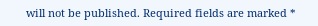will not be published. Required fields are marked *